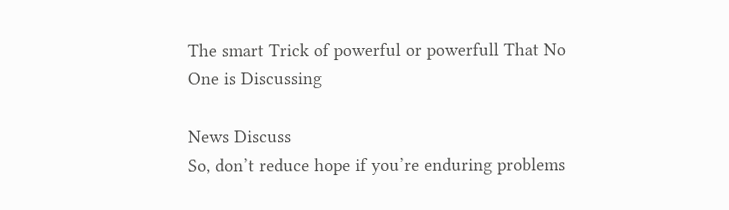The smart Trick of powerful or powerfull That No One is Discussing

News Discuss
So, don’t reduce hope if you’re enduring problems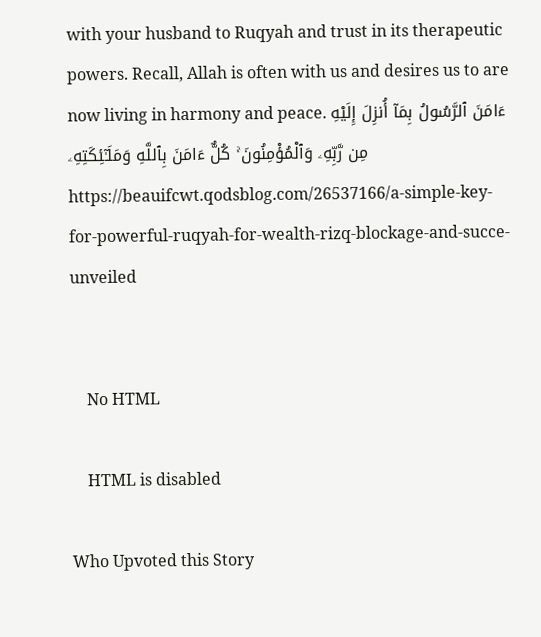with your husband to Ruqyah and trust in its therapeutic powers. Recall, Allah is often with us and desires us to are now living in harmony and peace. ءَامَنَ ٱلرَّسُولُ بِمَآ أُنزِلَ إِلَيْهِ مِن رَّبِّهِۦ وَٱلْمُؤْمِنُونَ ۚ كُلٌّ ءَامَنَ بِٱللَّهِ وَمَلَـٰٓئِكَتِهِۦ https://beauifcwt.qodsblog.com/26537166/a-simple-key-for-powerful-ruqyah-for-wealth-rizq-blockage-and-succe-unveiled


    No HTML

    HTML is disabled

Who Upvoted this Story